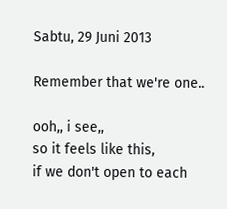Sabtu, 29 Juni 2013

Remember that we're one..

ooh,, i see,,
so it feels like this,
if we don't open to each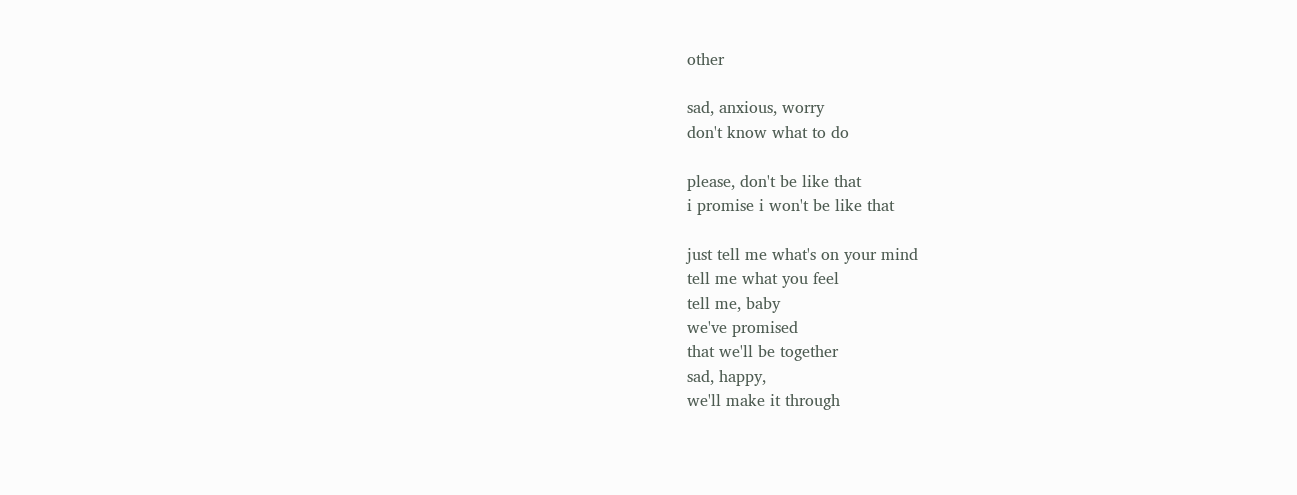other

sad, anxious, worry
don't know what to do

please, don't be like that
i promise i won't be like that

just tell me what's on your mind
tell me what you feel
tell me, baby
we've promised
that we'll be together
sad, happy,
we'll make it through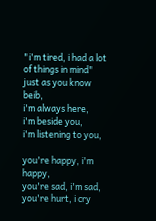"i'm tired, i had a lot of things in mind"
just as you know beib,
i'm always here,
i'm beside you,
i'm listening to you,

you're happy, i'm happy,
you're sad, i'm sad,
you're hurt, i cry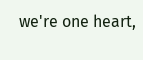we're one heart,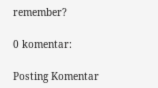remember?

0 komentar:

Posting Komentar